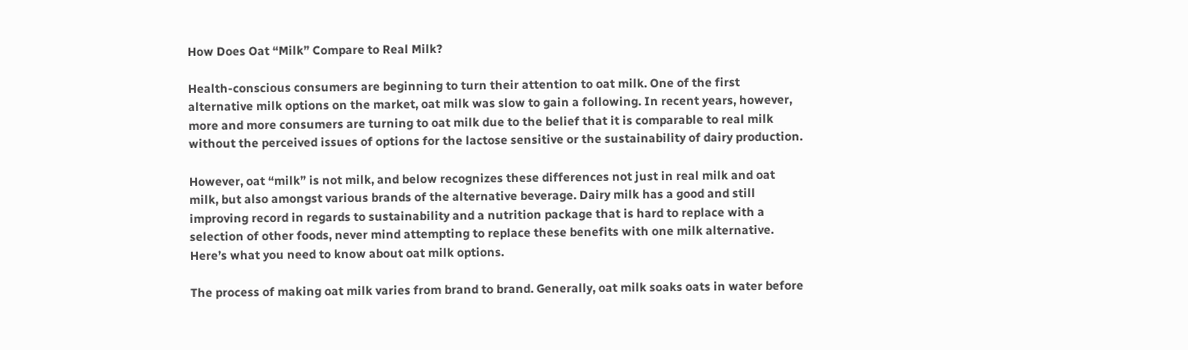How Does Oat “Milk” Compare to Real Milk?

Health-conscious consumers are beginning to turn their attention to oat milk. One of the first alternative milk options on the market, oat milk was slow to gain a following. In recent years, however, more and more consumers are turning to oat milk due to the belief that it is comparable to real milk without the perceived issues of options for the lactose sensitive or the sustainability of dairy production.

However, oat “milk” is not milk, and below recognizes these differences not just in real milk and oat milk, but also amongst various brands of the alternative beverage. Dairy milk has a good and still improving record in regards to sustainability and a nutrition package that is hard to replace with a selection of other foods, never mind attempting to replace these benefits with one milk alternative. Here’s what you need to know about oat milk options.

The process of making oat milk varies from brand to brand. Generally, oat milk soaks oats in water before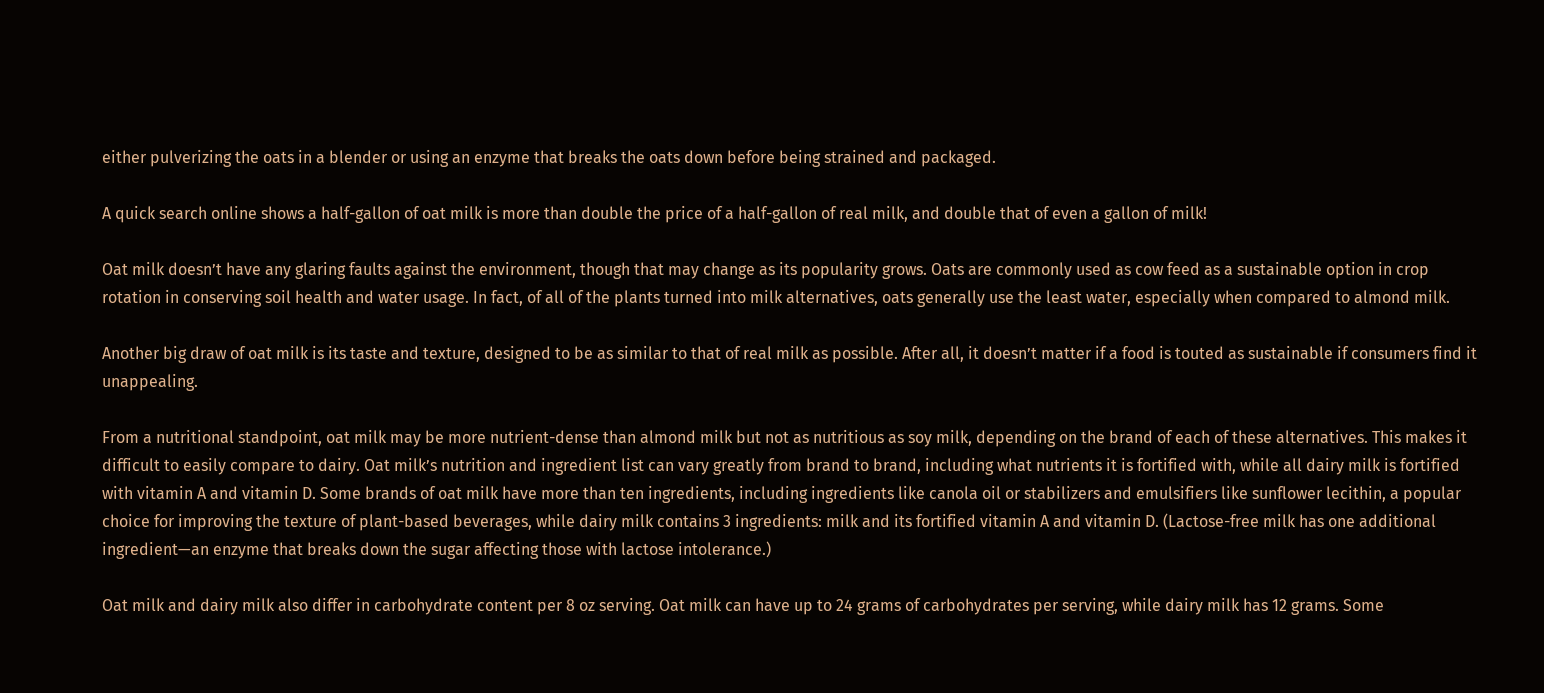either pulverizing the oats in a blender or using an enzyme that breaks the oats down before being strained and packaged.

A quick search online shows a half-gallon of oat milk is more than double the price of a half-gallon of real milk, and double that of even a gallon of milk!

Oat milk doesn’t have any glaring faults against the environment, though that may change as its popularity grows. Oats are commonly used as cow feed as a sustainable option in crop rotation in conserving soil health and water usage. In fact, of all of the plants turned into milk alternatives, oats generally use the least water, especially when compared to almond milk.

Another big draw of oat milk is its taste and texture, designed to be as similar to that of real milk as possible. After all, it doesn’t matter if a food is touted as sustainable if consumers find it unappealing.

From a nutritional standpoint, oat milk may be more nutrient-dense than almond milk but not as nutritious as soy milk, depending on the brand of each of these alternatives. This makes it difficult to easily compare to dairy. Oat milk’s nutrition and ingredient list can vary greatly from brand to brand, including what nutrients it is fortified with, while all dairy milk is fortified with vitamin A and vitamin D. Some brands of oat milk have more than ten ingredients, including ingredients like canola oil or stabilizers and emulsifiers like sunflower lecithin, a popular choice for improving the texture of plant-based beverages, while dairy milk contains 3 ingredients: milk and its fortified vitamin A and vitamin D. (Lactose-free milk has one additional ingredient—an enzyme that breaks down the sugar affecting those with lactose intolerance.)

Oat milk and dairy milk also differ in carbohydrate content per 8 oz serving. Oat milk can have up to 24 grams of carbohydrates per serving, while dairy milk has 12 grams. Some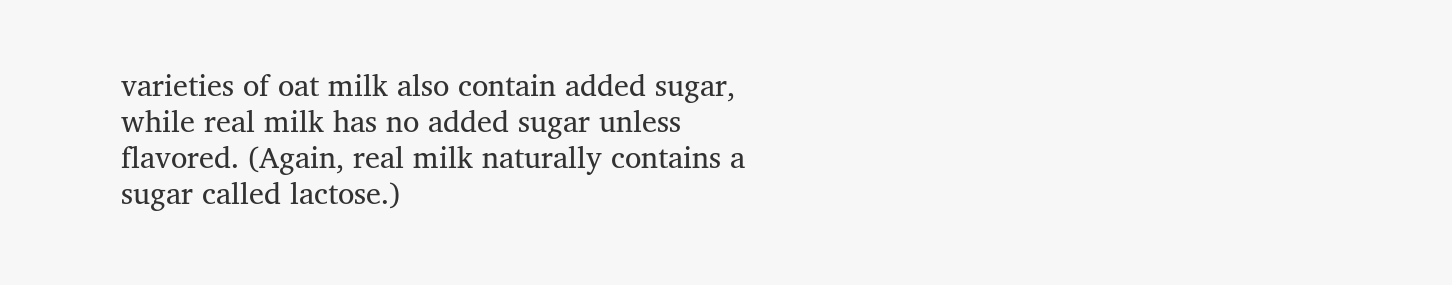varieties of oat milk also contain added sugar, while real milk has no added sugar unless flavored. (Again, real milk naturally contains a sugar called lactose.)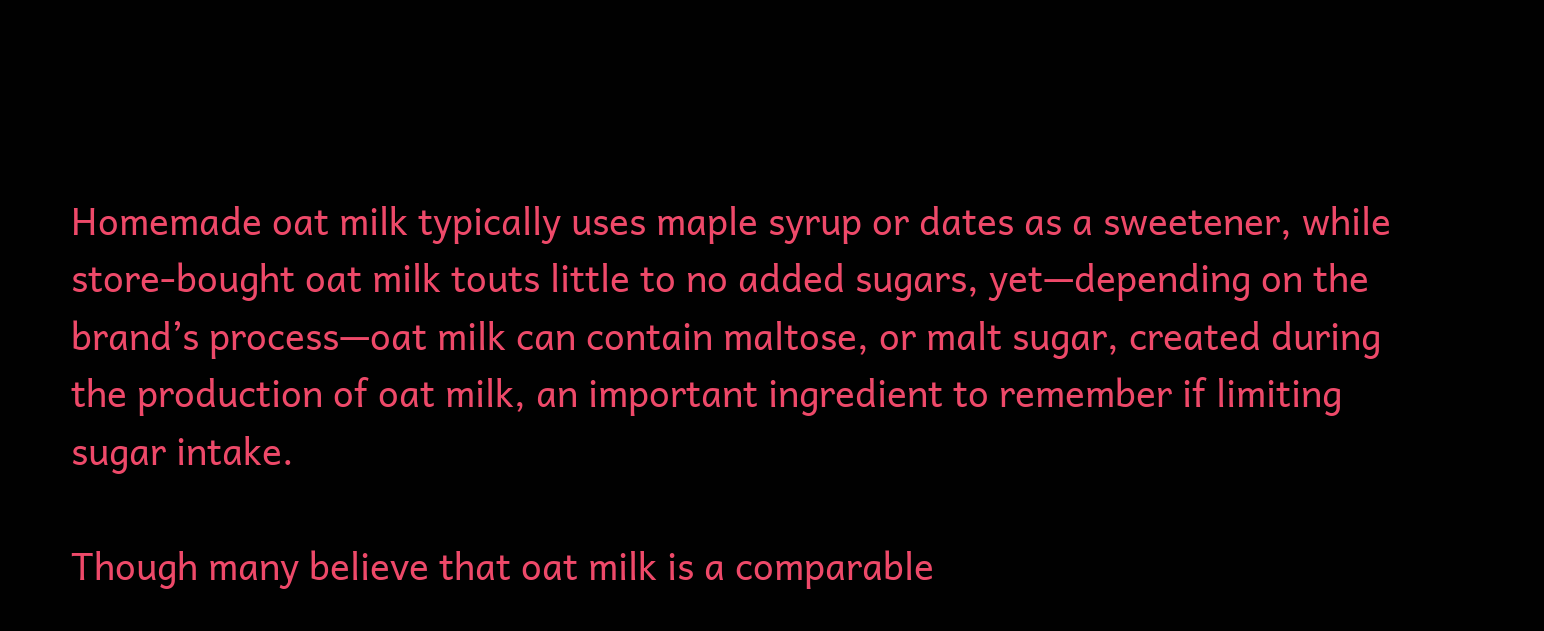Homemade oat milk typically uses maple syrup or dates as a sweetener, while store-bought oat milk touts little to no added sugars, yet—depending on the brand’s process—oat milk can contain maltose, or malt sugar, created during the production of oat milk, an important ingredient to remember if limiting sugar intake.

Though many believe that oat milk is a comparable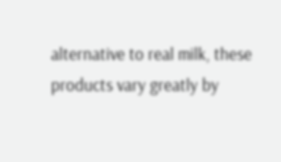alternative to real milk, these products vary greatly by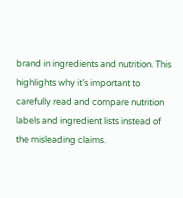brand in ingredients and nutrition. This highlights why it’s important to carefully read and compare nutrition labels and ingredient lists instead of the misleading claims.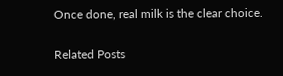Once done, real milk is the clear choice.

Related Posts